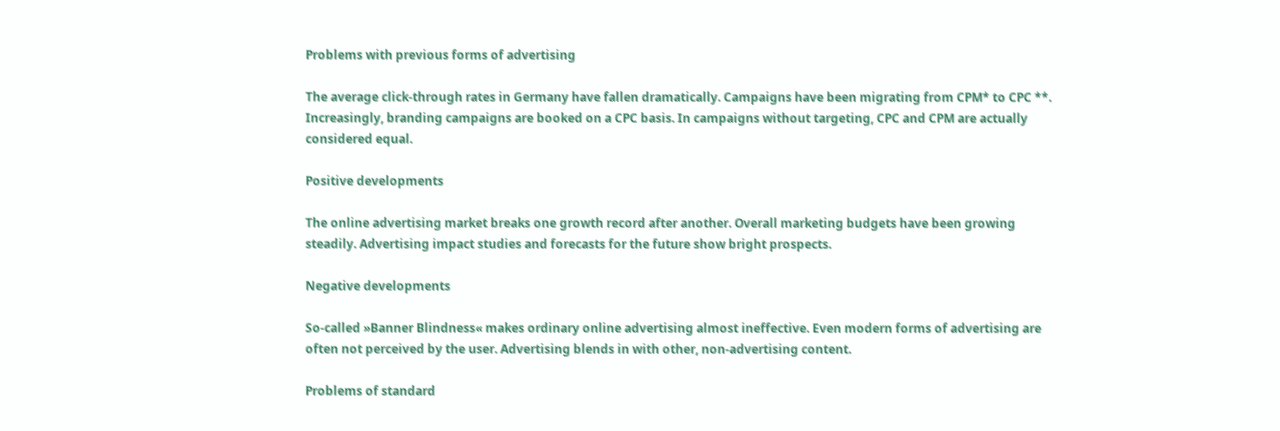Problems with previous forms of advertising

The average click-through rates in Germany have fallen dramatically. Campaigns have been migrating from CPM* to CPC **. Increasingly, branding campaigns are booked on a CPC basis. In campaigns without targeting, CPC and CPM are actually considered equal.

Positive developments

The online advertising market breaks one growth record after another. Overall marketing budgets have been growing steadily. Advertising impact studies and forecasts for the future show bright prospects.

Negative developments

So-called »Banner Blindness« makes ordinary online advertising almost ineffective. Even modern forms of advertising are often not perceived by the user. Advertising blends in with other, non-advertising content.

Problems of standard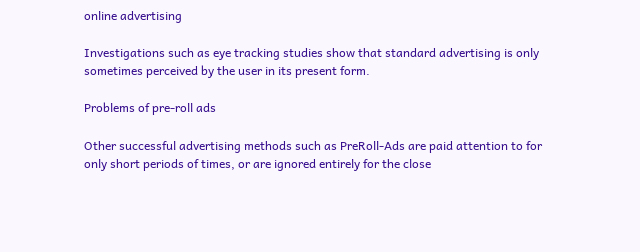online advertising

Investigations such as eye tracking studies show that standard advertising is only sometimes perceived by the user in its present form.

Problems of pre-roll ads

Other successful advertising methods such as PreRoll-Ads are paid attention to for only short periods of times, or are ignored entirely for the close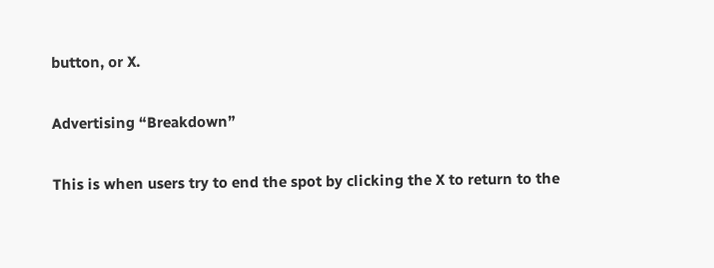button, or X.

Advertising “Breakdown”

This is when users try to end the spot by clicking the X to return to the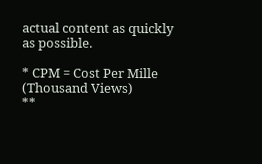actual content as quickly as possible.

* CPM = Cost Per Mille (Thousand Views)
**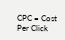CPC = Cost Per Click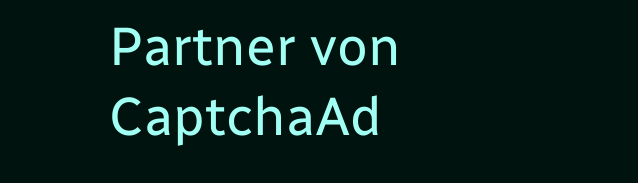Partner von CaptchaAd